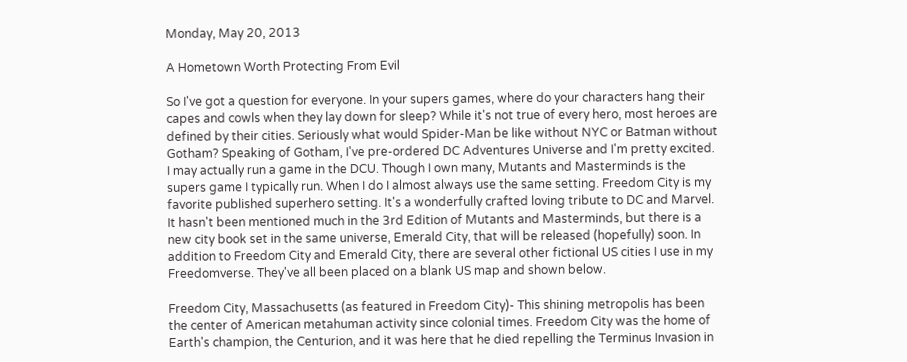Monday, May 20, 2013

A Hometown Worth Protecting From Evil

So I've got a question for everyone. In your supers games, where do your characters hang their capes and cowls when they lay down for sleep? While it's not true of every hero, most heroes are defined by their cities. Seriously what would Spider-Man be like without NYC or Batman without Gotham? Speaking of Gotham, I've pre-ordered DC Adventures Universe and I'm pretty excited. I may actually run a game in the DCU. Though I own many, Mutants and Masterminds is the supers game I typically run. When I do I almost always use the same setting. Freedom City is my favorite published superhero setting. It's a wonderfully crafted loving tribute to DC and Marvel. It hasn't been mentioned much in the 3rd Edition of Mutants and Masterminds, but there is a new city book set in the same universe, Emerald City, that will be released (hopefully) soon. In addition to Freedom City and Emerald City, there are several other fictional US cities I use in my Freedomverse. They've all been placed on a blank US map and shown below.

Freedom City, Massachusetts (as featured in Freedom City)- This shining metropolis has been the center of American metahuman activity since colonial times. Freedom City was the home of Earth's champion, the Centurion, and it was here that he died repelling the Terminus Invasion in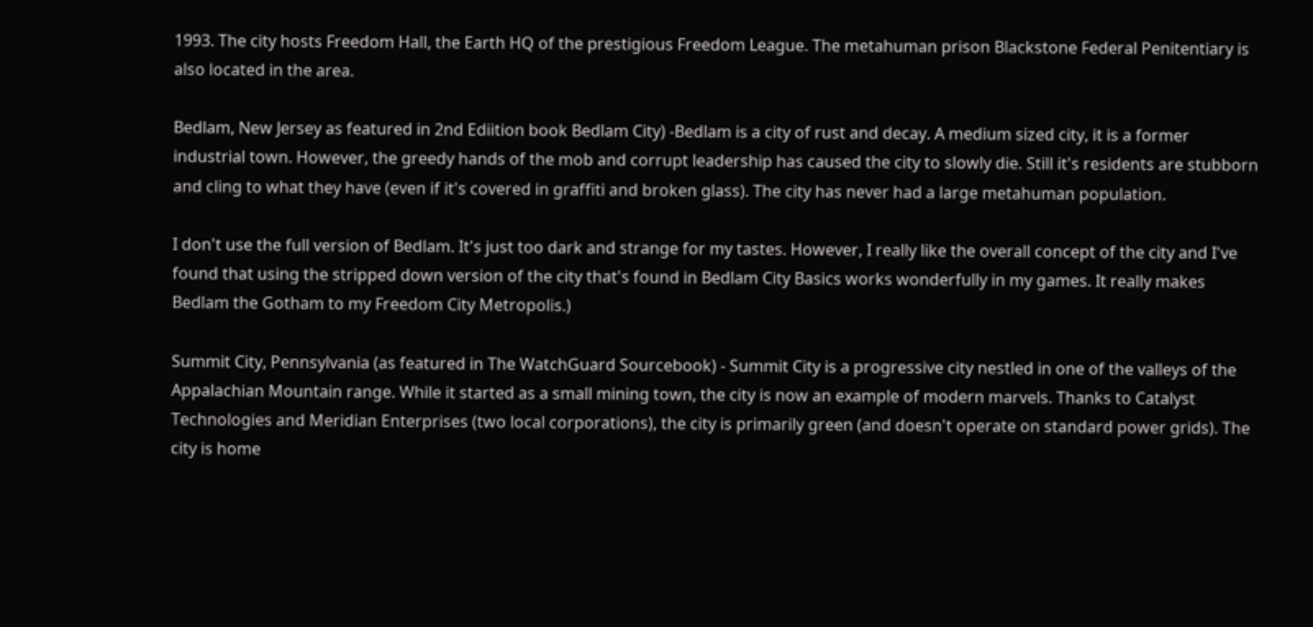1993. The city hosts Freedom Hall, the Earth HQ of the prestigious Freedom League. The metahuman prison Blackstone Federal Penitentiary is also located in the area.

Bedlam, New Jersey as featured in 2nd Ediition book Bedlam City) -Bedlam is a city of rust and decay. A medium sized city, it is a former industrial town. However, the greedy hands of the mob and corrupt leadership has caused the city to slowly die. Still it's residents are stubborn and cling to what they have (even if it's covered in graffiti and broken glass). The city has never had a large metahuman population.

I don't use the full version of Bedlam. It's just too dark and strange for my tastes. However, I really like the overall concept of the city and I've found that using the stripped down version of the city that's found in Bedlam City Basics works wonderfully in my games. It really makes Bedlam the Gotham to my Freedom City Metropolis.)

Summit City, Pennsylvania (as featured in The WatchGuard Sourcebook) - Summit City is a progressive city nestled in one of the valleys of the Appalachian Mountain range. While it started as a small mining town, the city is now an example of modern marvels. Thanks to Catalyst Technologies and Meridian Enterprises (two local corporations), the city is primarily green (and doesn't operate on standard power grids). The city is home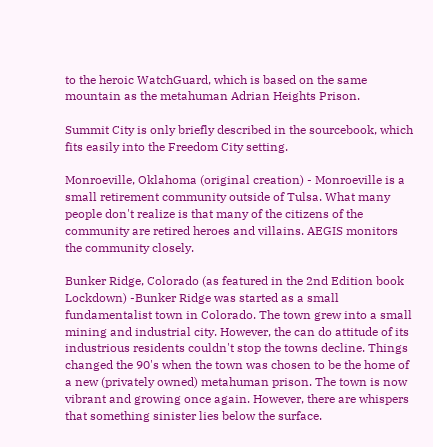to the heroic WatchGuard, which is based on the same mountain as the metahuman Adrian Heights Prison.

Summit City is only briefly described in the sourcebook, which fits easily into the Freedom City setting.

Monroeville, Oklahoma (original creation) - Monroeville is a small retirement community outside of Tulsa. What many people don't realize is that many of the citizens of the community are retired heroes and villains. AEGIS monitors the community closely.

Bunker Ridge, Colorado (as featured in the 2nd Edition book Lockdown) -Bunker Ridge was started as a small fundamentalist town in Colorado. The town grew into a small mining and industrial city. However, the can do attitude of its industrious residents couldn't stop the towns decline. Things changed the 90's when the town was chosen to be the home of a new (privately owned) metahuman prison. The town is now vibrant and growing once again. However, there are whispers that something sinister lies below the surface.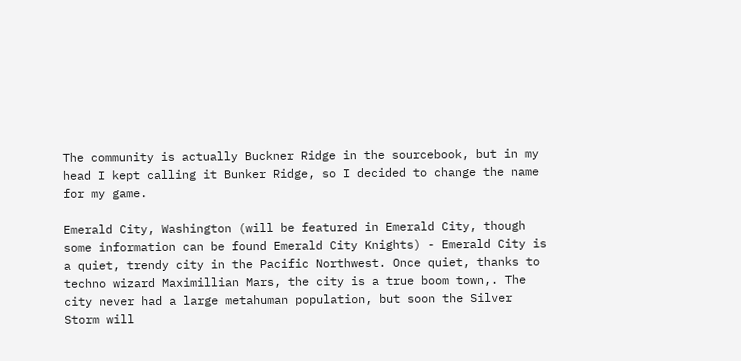The community is actually Buckner Ridge in the sourcebook, but in my head I kept calling it Bunker Ridge, so I decided to change the name for my game.

Emerald City, Washington (will be featured in Emerald City, though some information can be found Emerald City Knights) - Emerald City is a quiet, trendy city in the Pacific Northwest. Once quiet, thanks to techno wizard Maximillian Mars, the city is a true boom town,. The city never had a large metahuman population, but soon the Silver Storm will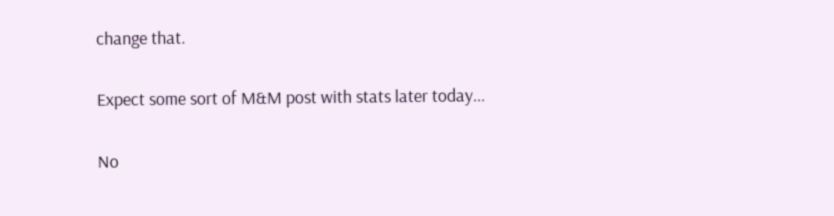change that.

Expect some sort of M&M post with stats later today...

No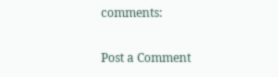comments:

Post a Comment